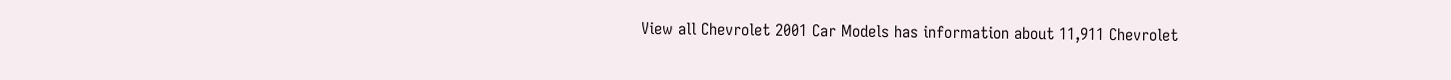View all Chevrolet 2001 Car Models has information about 11,911 Chevrolet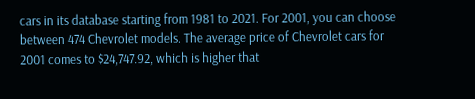cars in its database starting from 1981 to 2021. For 2001, you can choose between 474 Chevrolet models. The average price of Chevrolet cars for 2001 comes to $24,747.92, which is higher that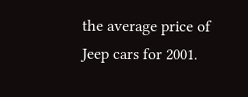the average price of Jeep cars for 2001.